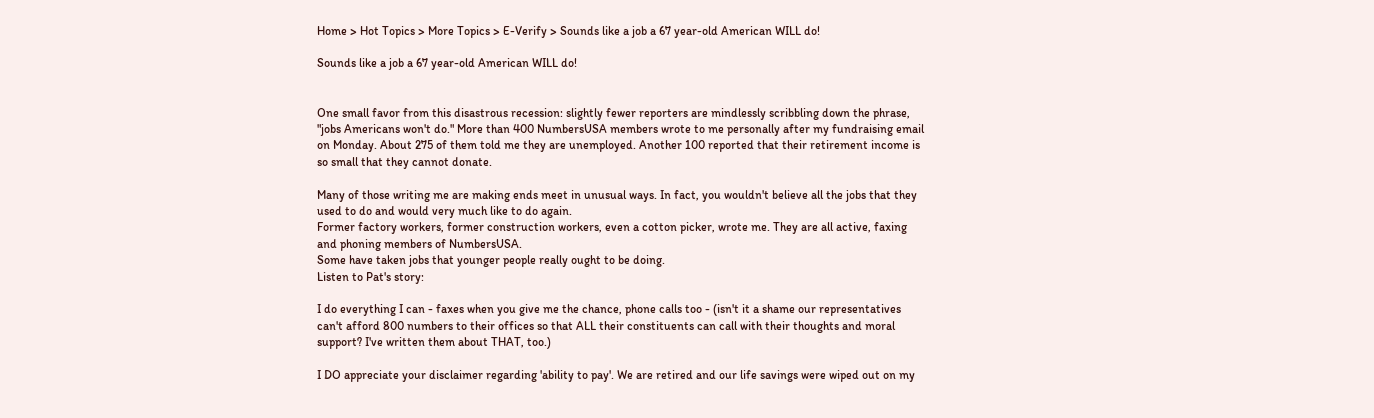Home > Hot Topics > More Topics > E-Verify > Sounds like a job a 67 year-old American WILL do!

Sounds like a job a 67 year-old American WILL do!


One small favor from this disastrous recession: slightly fewer reporters are mindlessly scribbling down the phrase, "jobs Americans won't do." More than 400 NumbersUSA members wrote to me personally after my fundraising email on Monday. About 275 of them told me they are unemployed. Another 100 reported that their retirement income is so small that they cannot donate.

Many of those writing me are making ends meet in unusual ways. In fact, you wouldn't believe all the jobs that they used to do and would very much like to do again.
Former factory workers, former construction workers, even a cotton picker, wrote me. They are all active, faxing and phoning members of NumbersUSA.
Some have taken jobs that younger people really ought to be doing.
Listen to Pat's story:

I do everything I can - faxes when you give me the chance, phone calls too - (isn't it a shame our representatives can't afford 800 numbers to their offices so that ALL their constituents can call with their thoughts and moral support? I've written them about THAT, too.)

I DO appreciate your disclaimer regarding 'ability to pay'. We are retired and our life savings were wiped out on my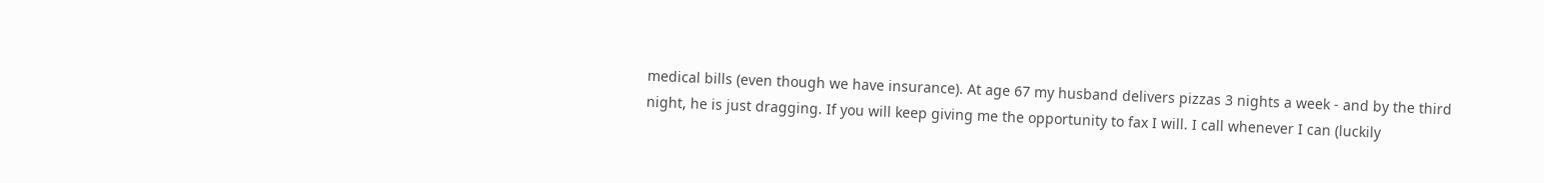medical bills (even though we have insurance). At age 67 my husband delivers pizzas 3 nights a week - and by the third night, he is just dragging. If you will keep giving me the opportunity to fax I will. I call whenever I can (luckily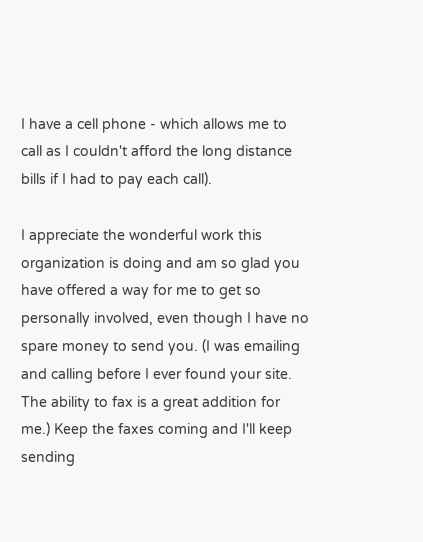I have a cell phone - which allows me to call as I couldn't afford the long distance bills if I had to pay each call).

I appreciate the wonderful work this organization is doing and am so glad you have offered a way for me to get so personally involved, even though I have no spare money to send you. (I was emailing and calling before I ever found your site. The ability to fax is a great addition for me.) Keep the faxes coming and I'll keep sending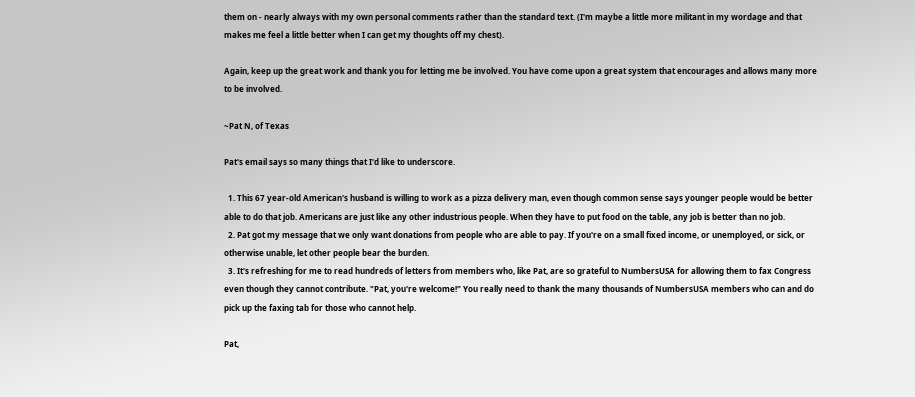them on - nearly always with my own personal comments rather than the standard text. (I'm maybe a little more militant in my wordage and that makes me feel a little better when I can get my thoughts off my chest).

Again, keep up the great work and thank you for letting me be involved. You have come upon a great system that encourages and allows many more to be involved.

~Pat N, of Texas

Pat's email says so many things that I'd like to underscore.

  1. This 67 year-old American's husband is willing to work as a pizza delivery man, even though common sense says younger people would be better able to do that job. Americans are just like any other industrious people. When they have to put food on the table, any job is better than no job.
  2. Pat got my message that we only want donations from people who are able to pay. If you're on a small fixed income, or unemployed, or sick, or otherwise unable, let other people bear the burden.
  3. It's refreshing for me to read hundreds of letters from members who, like Pat, are so grateful to NumbersUSA for allowing them to fax Congress even though they cannot contribute. "Pat, you're welcome!" You really need to thank the many thousands of NumbersUSA members who can and do pick up the faxing tab for those who cannot help.

Pat,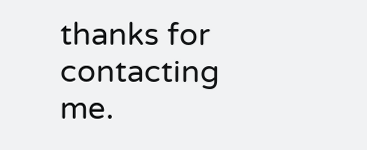thanks for contacting me.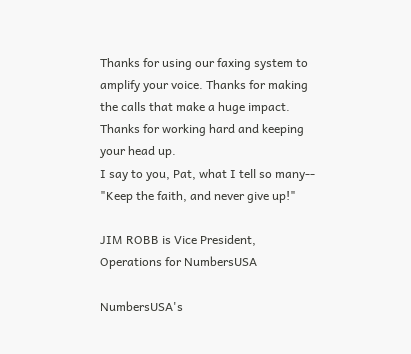Thanks for using our faxing system to amplify your voice. Thanks for making the calls that make a huge impact. Thanks for working hard and keeping your head up.
I say to you, Pat, what I tell so many-- "Keep the faith, and never give up!"

JIM ROBB is Vice President, Operations for NumbersUSA

NumbersUSA's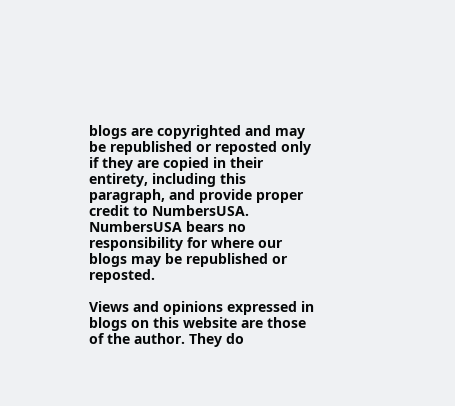blogs are copyrighted and may be republished or reposted only if they are copied in their entirety, including this paragraph, and provide proper credit to NumbersUSA. NumbersUSA bears no responsibility for where our blogs may be republished or reposted.

Views and opinions expressed in blogs on this website are those of the author. They do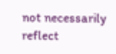not necessarily reflect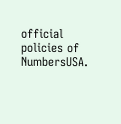official policies of NumbersUSA.